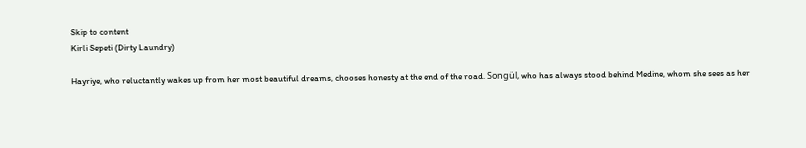Skip to content
Kirli Sepeti (Dirty Laundry)

Hayriye, who reluctantly wakes up from her most beautiful dreams, chooses honesty at the end of the road. Songül, who has always stood behind Medine, whom she sees as her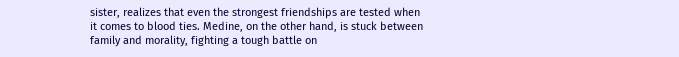sister, realizes that even the strongest friendships are tested when it comes to blood ties. Medine, on the other hand, is stuck between family and morality, fighting a tough battle on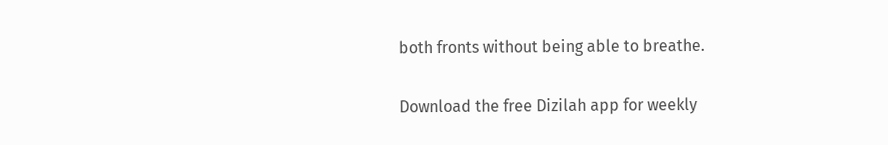both fronts without being able to breathe.

Download the free Dizilah app for weekly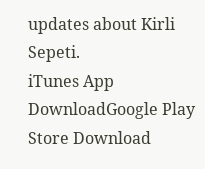updates about Kirli Sepeti.
iTunes App DownloadGoogle Play Store Download